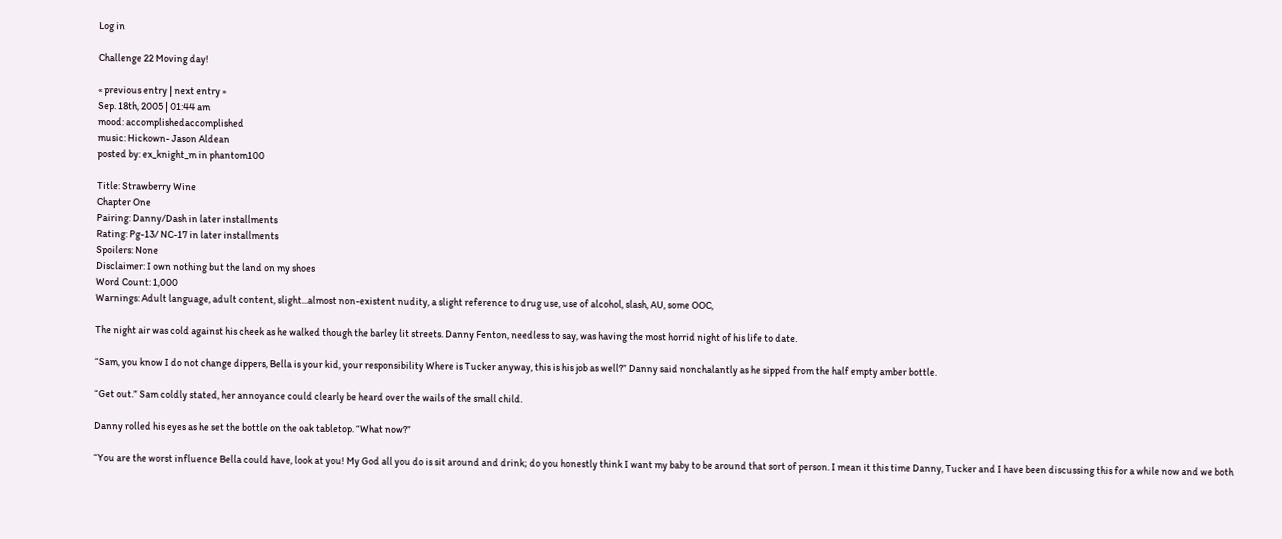Log in

Challenge 22 Moving day!

« previous entry | next entry »
Sep. 18th, 2005 | 01:44 am
mood: accomplishedaccomplished
music: Hickown- Jason Aldean
posted by: ex_knight_m in phantom100

Title: Strawberry Wine
Chapter One
Pairing: Danny/Dash in later installments
Rating: Pg-13/ NC-17 in later installments
Spoilers: None
Disclaimer: I own nothing but the land on my shoes
Word Count: 1,000
Warnings: Adult language, adult content, slight...almost non-existent nudity, a slight reference to drug use, use of alcohol, slash, AU, some OOC,

The night air was cold against his cheek as he walked though the barley lit streets. Danny Fenton, needless to say, was having the most horrid night of his life to date.

“Sam, you know I do not change dippers, Bella is your kid, your responsibility Where is Tucker anyway, this is his job as well?” Danny said nonchalantly as he sipped from the half empty amber bottle.

“Get out.” Sam coldly stated, her annoyance could clearly be heard over the wails of the small child.

Danny rolled his eyes as he set the bottle on the oak tabletop. “What now?”

“You are the worst influence Bella could have, look at you! My God all you do is sit around and drink; do you honestly think I want my baby to be around that sort of person. I mean it this time Danny, Tucker and I have been discussing this for a while now and we both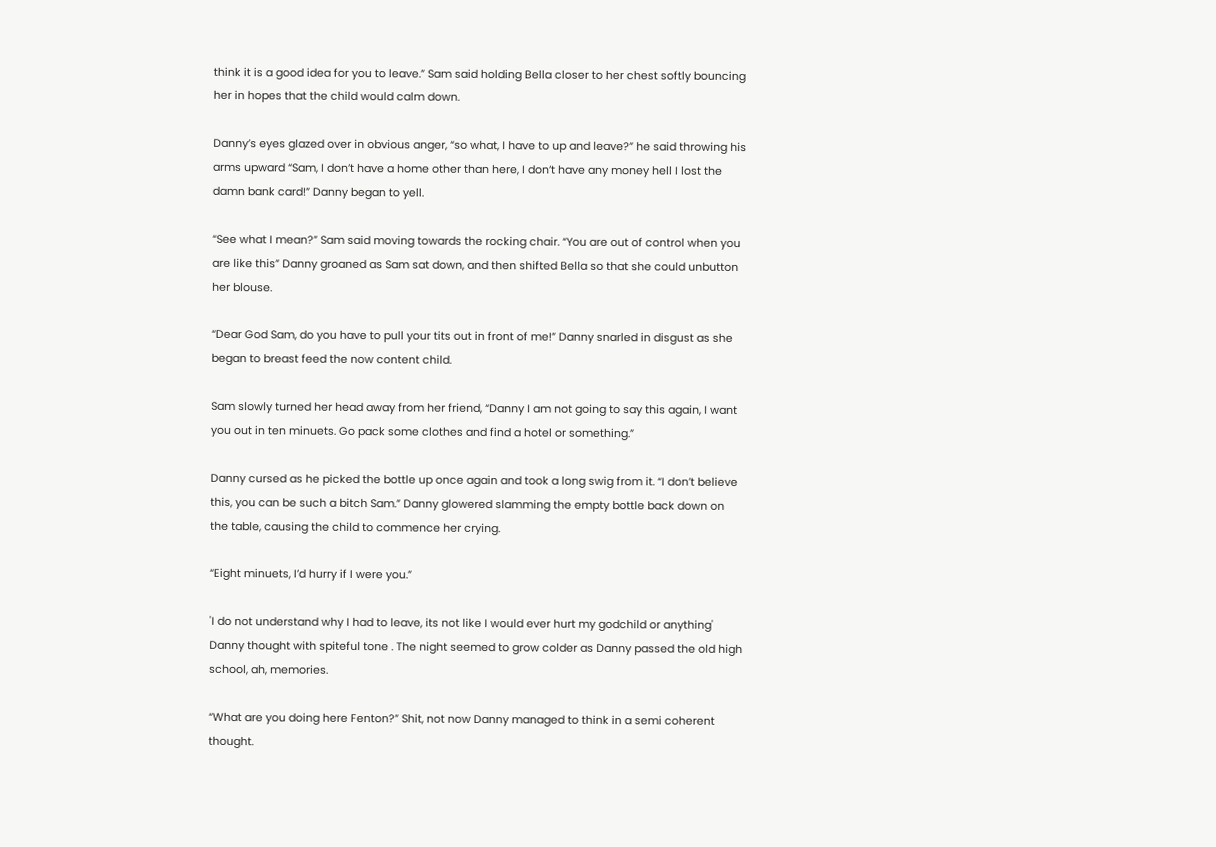think it is a good idea for you to leave.” Sam said holding Bella closer to her chest softly bouncing her in hopes that the child would calm down.

Danny’s eyes glazed over in obvious anger, “so what, I have to up and leave?” he said throwing his arms upward “Sam, I don’t have a home other than here, I don’t have any money hell I lost the damn bank card!” Danny began to yell.

“See what I mean?” Sam said moving towards the rocking chair. “You are out of control when you are like this” Danny groaned as Sam sat down, and then shifted Bella so that she could unbutton her blouse.

“Dear God Sam, do you have to pull your tits out in front of me!” Danny snarled in disgust as she began to breast feed the now content child.

Sam slowly turned her head away from her friend, “Danny I am not going to say this again, I want you out in ten minuets. Go pack some clothes and find a hotel or something.”

Danny cursed as he picked the bottle up once again and took a long swig from it. “I don’t believe this, you can be such a bitch Sam.” Danny glowered slamming the empty bottle back down on the table, causing the child to commence her crying.

“Eight minuets, I’d hurry if I were you.”

'I do not understand why I had to leave, its not like I would ever hurt my godchild or anything' Danny thought with spiteful tone . The night seemed to grow colder as Danny passed the old high school, ah, memories.

“What are you doing here Fenton?” Shit, not now Danny managed to think in a semi coherent thought.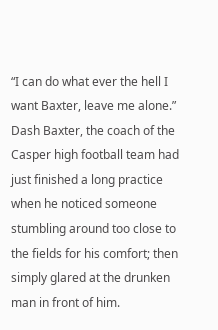“I can do what ever the hell I want Baxter, leave me alone.” Dash Baxter, the coach of the Casper high football team had just finished a long practice when he noticed someone stumbling around too close to the fields for his comfort; then simply glared at the drunken man in front of him.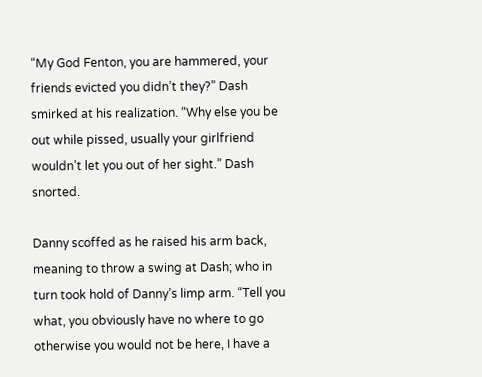“My God Fenton, you are hammered, your friends evicted you didn’t they?” Dash smirked at his realization. “Why else you be out while pissed, usually your girlfriend wouldn’t let you out of her sight.” Dash snorted.

Danny scoffed as he raised his arm back, meaning to throw a swing at Dash; who in turn took hold of Danny’s limp arm. “Tell you what, you obviously have no where to go otherwise you would not be here, I have a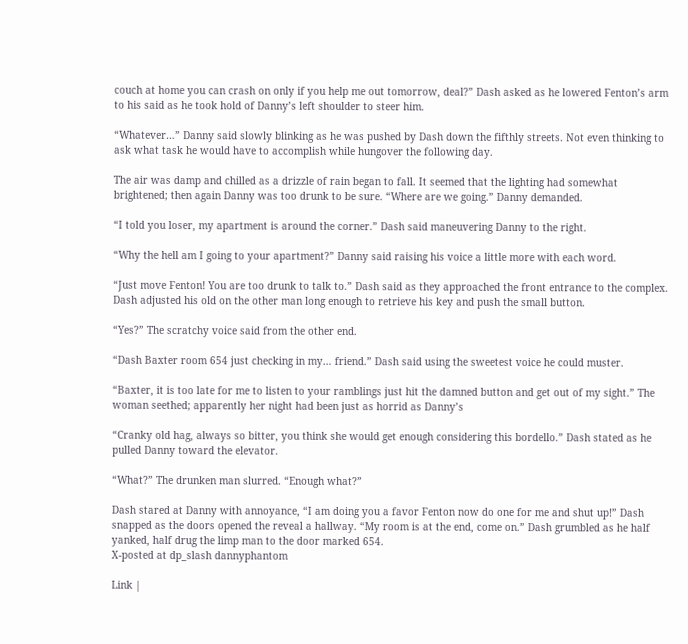couch at home you can crash on only if you help me out tomorrow, deal?” Dash asked as he lowered Fenton’s arm to his said as he took hold of Danny’s left shoulder to steer him.

“Whatever…” Danny said slowly blinking as he was pushed by Dash down the fifthly streets. Not even thinking to ask what task he would have to accomplish while hungover the following day.

The air was damp and chilled as a drizzle of rain began to fall. It seemed that the lighting had somewhat brightened; then again Danny was too drunk to be sure. “Where are we going.” Danny demanded.

“I told you loser, my apartment is around the corner.” Dash said maneuvering Danny to the right.

“Why the hell am I going to your apartment?” Danny said raising his voice a little more with each word.

“Just move Fenton! You are too drunk to talk to.” Dash said as they approached the front entrance to the complex. Dash adjusted his old on the other man long enough to retrieve his key and push the small button.

“Yes?” The scratchy voice said from the other end.

“Dash Baxter room 654 just checking in my… friend.” Dash said using the sweetest voice he could muster.

“Baxter, it is too late for me to listen to your ramblings just hit the damned button and get out of my sight.” The woman seethed; apparently her night had been just as horrid as Danny’s

“Cranky old hag, always so bitter, you think she would get enough considering this bordello.” Dash stated as he pulled Danny toward the elevator.

“What?” The drunken man slurred. “Enough what?”

Dash stared at Danny with annoyance, “I am doing you a favor Fenton now do one for me and shut up!” Dash snapped as the doors opened the reveal a hallway. “My room is at the end, come on.” Dash grumbled as he half yanked, half drug the limp man to the door marked 654.
X-posted at dp_slash dannyphantom

Link |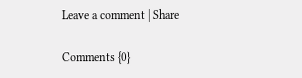Leave a comment | Share

Comments {0}